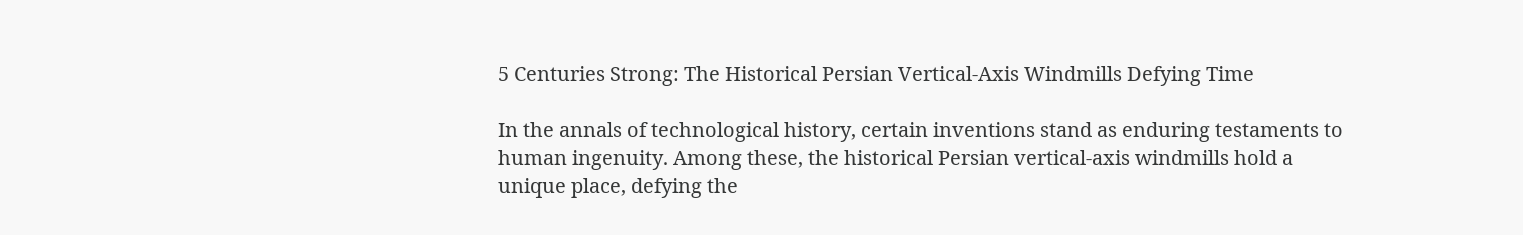5 Centuries Strong: The Historical Persian Vertical-Axis Windmills Defying Time

In the annals of technological history, certain inventions stand as enduring testaments to human ingenuity. Among these, the historical Persian vertical-axis windmills hold a unique place, defying the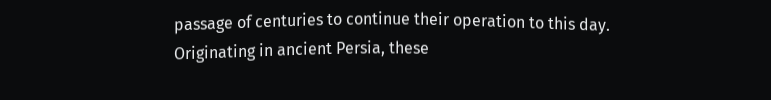passage of centuries to continue their operation to this day. Originating in ancient Persia, these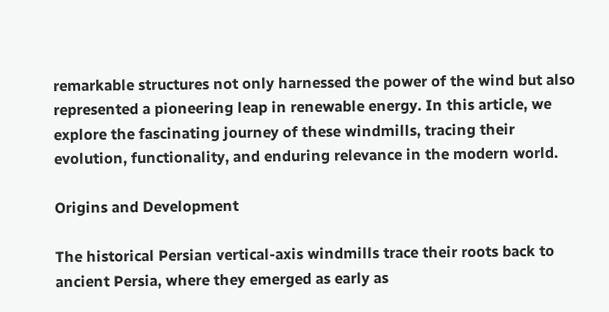remarkable structures not only harnessed the power of the wind but also represented a pioneering leap in renewable energy. In this article, we explore the fascinating journey of these windmills, tracing their evolution, functionality, and enduring relevance in the modern world.

Origins and Development

The historical Persian vertical-axis windmills trace their roots back to ancient Persia, where they emerged as early as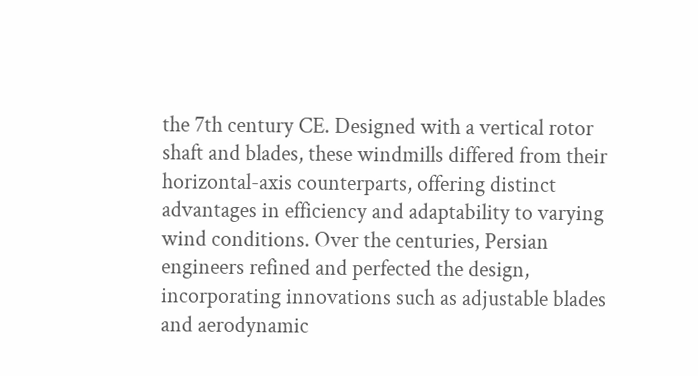the 7th century CE. Designed with a vertical rotor shaft and blades, these windmills differed from their horizontal-axis counterparts, offering distinct advantages in efficiency and adaptability to varying wind conditions. Over the centuries, Persian engineers refined and perfected the design, incorporating innovations such as adjustable blades and aerodynamic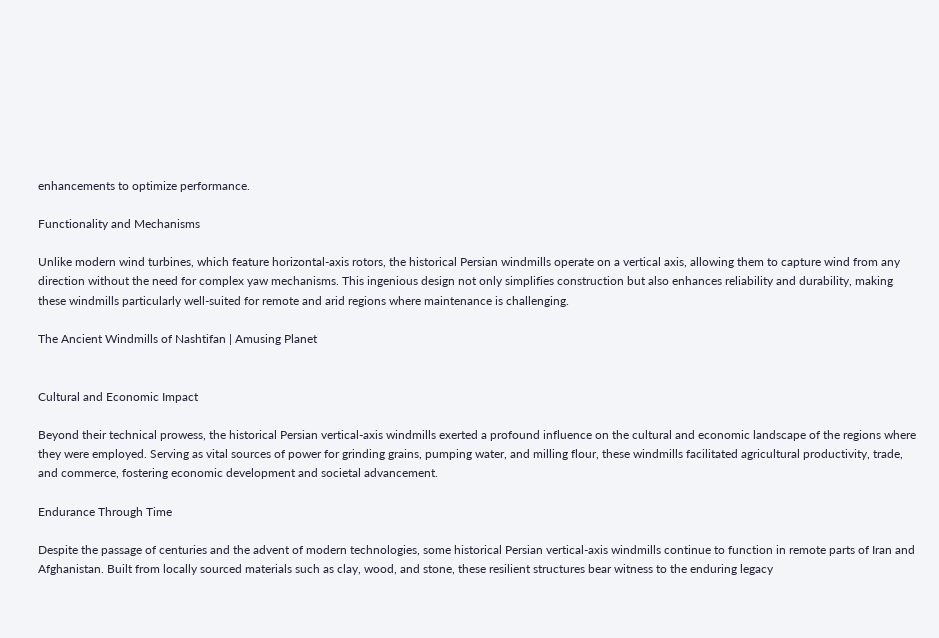enhancements to optimize performance.

Functionality and Mechanisms

Unlike modern wind turbines, which feature horizontal-axis rotors, the historical Persian windmills operate on a vertical axis, allowing them to capture wind from any direction without the need for complex yaw mechanisms. This ingenious design not only simplifies construction but also enhances reliability and durability, making these windmills particularly well-suited for remote and arid regions where maintenance is challenging.

The Ancient Windmills of Nashtifan | Amusing Planet


Cultural and Economic Impact

Beyond their technical prowess, the historical Persian vertical-axis windmills exerted a profound influence on the cultural and economic landscape of the regions where they were employed. Serving as vital sources of power for grinding grains, pumping water, and milling flour, these windmills facilitated agricultural productivity, trade, and commerce, fostering economic development and societal advancement.

Endurance Through Time

Despite the passage of centuries and the advent of modern technologies, some historical Persian vertical-axis windmills continue to function in remote parts of Iran and Afghanistan. Built from locally sourced materials such as clay, wood, and stone, these resilient structures bear witness to the enduring legacy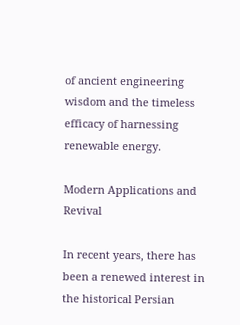of ancient engineering wisdom and the timeless efficacy of harnessing renewable energy.

Modern Applications and Revival

In recent years, there has been a renewed interest in the historical Persian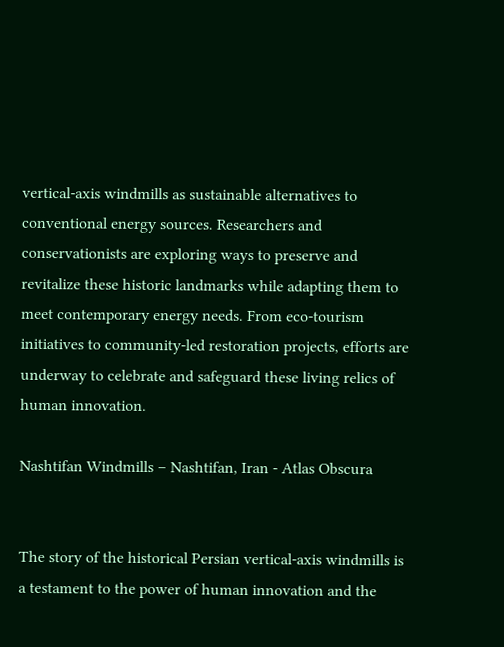vertical-axis windmills as sustainable alternatives to conventional energy sources. Researchers and conservationists are exploring ways to preserve and revitalize these historic landmarks while adapting them to meet contemporary energy needs. From eco-tourism initiatives to community-led restoration projects, efforts are underway to celebrate and safeguard these living relics of human innovation.

Nashtifan Windmills – Nashtifan, Iran - Atlas Obscura


The story of the historical Persian vertical-axis windmills is a testament to the power of human innovation and the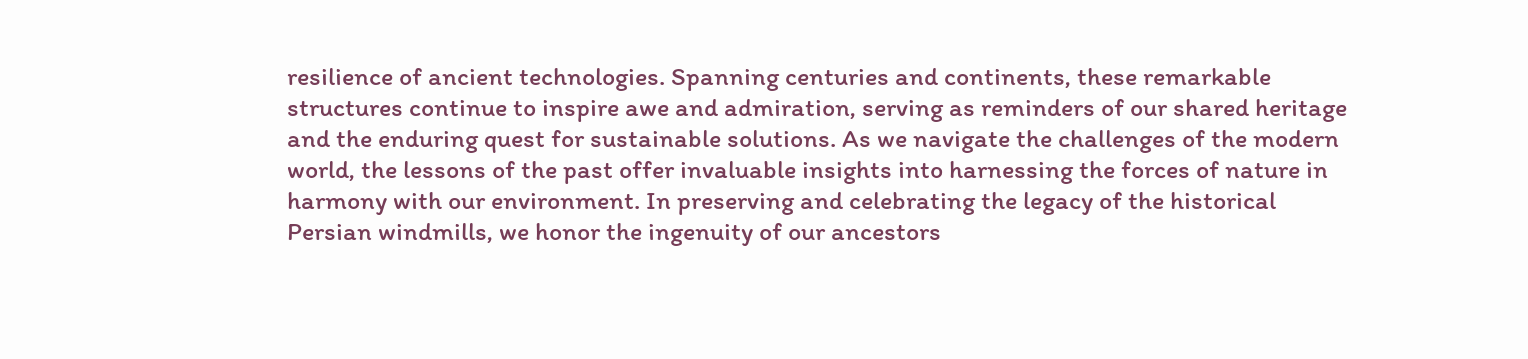resilience of ancient technologies. Spanning centuries and continents, these remarkable structures continue to inspire awe and admiration, serving as reminders of our shared heritage and the enduring quest for sustainable solutions. As we navigate the challenges of the modern world, the lessons of the past offer invaluable insights into harnessing the forces of nature in harmony with our environment. In preserving and celebrating the legacy of the historical Persian windmills, we honor the ingenuity of our ancestors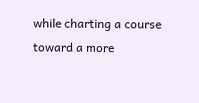while charting a course toward a more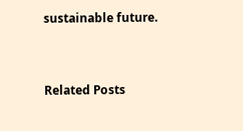sustainable future.


Related Posts